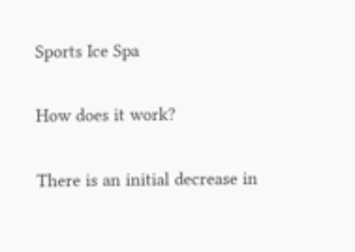Sports Ice Spa

How does it work?

There is an initial decrease in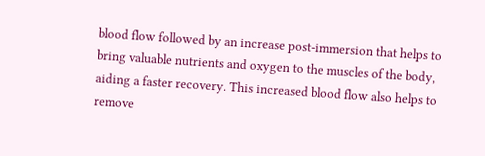blood flow followed by an increase post-immersion that helps to bring valuable nutrients and oxygen to the muscles of the body, aiding a faster recovery. This increased blood flow also helps to remove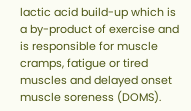lactic acid build-up which is a by-product of exercise and is responsible for muscle cramps, fatigue or tired muscles and delayed onset muscle soreness (DOMS).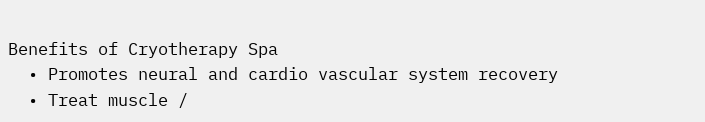Benefits of Cryotherapy Spa
  • Promotes neural and cardio vascular system recovery
  • Treat muscle /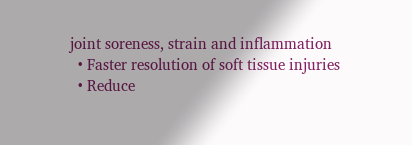joint soreness, strain and inflammation
  • Faster resolution of soft tissue injuries
  • Reduce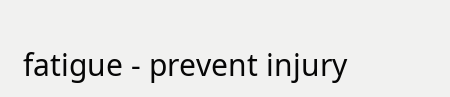fatigue - prevent injury